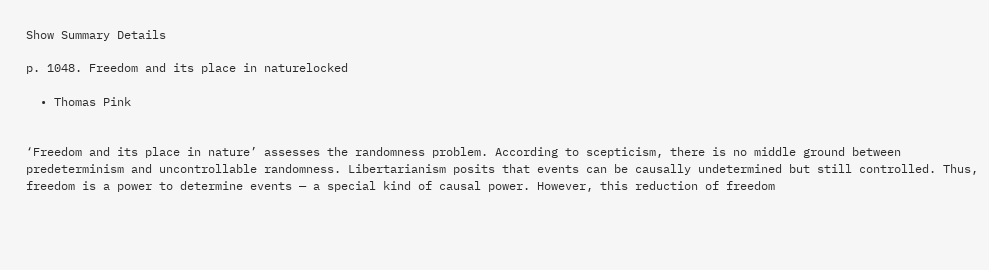Show Summary Details

p. 1048. Freedom and its place in naturelocked

  • Thomas Pink


‘Freedom and its place in nature’ assesses the randomness problem. According to scepticism, there is no middle ground between predeterminism and uncontrollable randomness. Libertarianism posits that events can be causally undetermined but still controlled. Thus, freedom is a power to determine events — a special kind of causal power. However, this reduction of freedom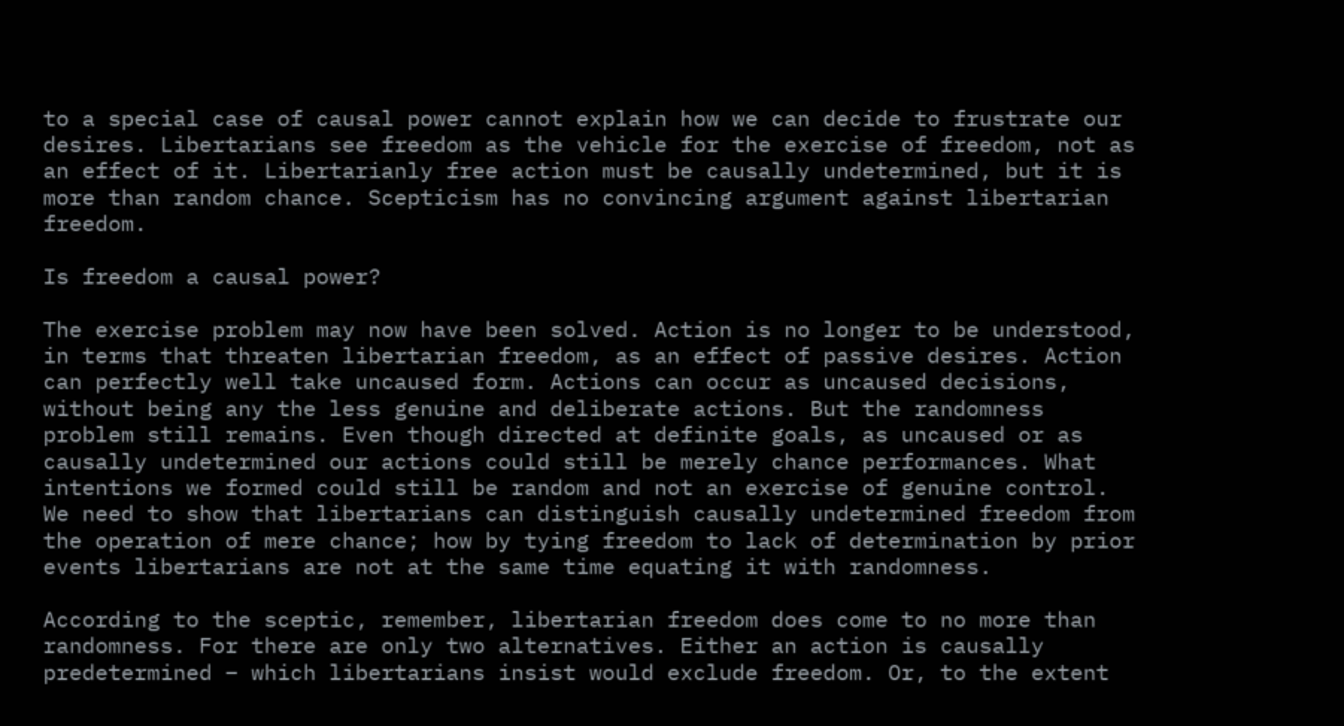to a special case of causal power cannot explain how we can decide to frustrate our desires. Libertarians see freedom as the vehicle for the exercise of freedom, not as an effect of it. Libertarianly free action must be causally undetermined, but it is more than random chance. Scepticism has no convincing argument against libertarian freedom.

Is freedom a causal power?

The exercise problem may now have been solved. Action is no longer to be understood, in terms that threaten libertarian freedom, as an effect of passive desires. Action can perfectly well take uncaused form. Actions can occur as uncaused decisions, without being any the less genuine and deliberate actions. But the randomness problem still remains. Even though directed at definite goals, as uncaused or as causally undetermined our actions could still be merely chance performances. What intentions we formed could still be random and not an exercise of genuine control. We need to show that libertarians can distinguish causally undetermined freedom from the operation of mere chance; how by tying freedom to lack of determination by prior events libertarians are not at the same time equating it with randomness.

According to the sceptic, remember, libertarian freedom does come to no more than randomness. For there are only two alternatives. Either an action is causally predetermined – which libertarians insist would exclude freedom. Or, to the extent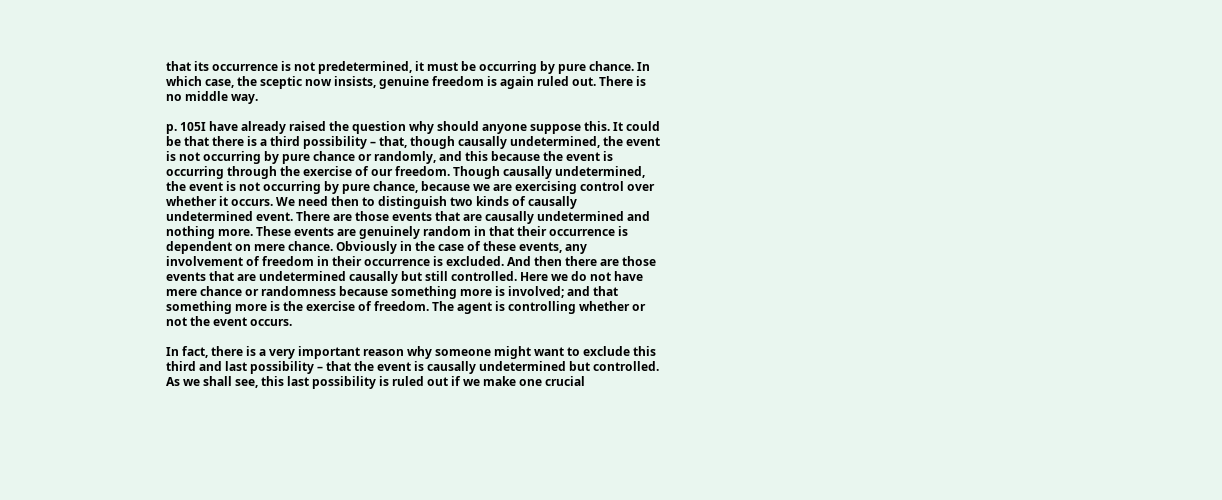that its occurrence is not predetermined, it must be occurring by pure chance. In which case, the sceptic now insists, genuine freedom is again ruled out. There is no middle way.

p. 105I have already raised the question why should anyone suppose this. It could be that there is a third possibility – that, though causally undetermined, the event is not occurring by pure chance or randomly, and this because the event is occurring through the exercise of our freedom. Though causally undetermined, the event is not occurring by pure chance, because we are exercising control over whether it occurs. We need then to distinguish two kinds of causally undetermined event. There are those events that are causally undetermined and nothing more. These events are genuinely random in that their occurrence is dependent on mere chance. Obviously in the case of these events, any involvement of freedom in their occurrence is excluded. And then there are those events that are undetermined causally but still controlled. Here we do not have mere chance or randomness because something more is involved; and that something more is the exercise of freedom. The agent is controlling whether or not the event occurs.

In fact, there is a very important reason why someone might want to exclude this third and last possibility – that the event is causally undetermined but controlled. As we shall see, this last possibility is ruled out if we make one crucial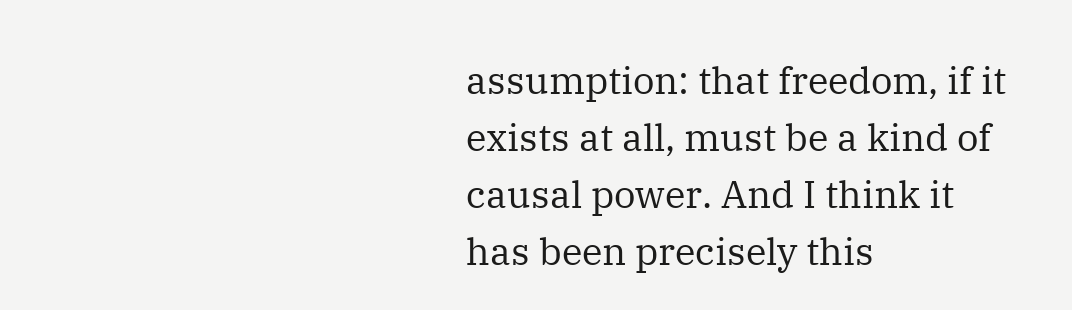assumption: that freedom, if it exists at all, must be a kind of causal power. And I think it has been precisely this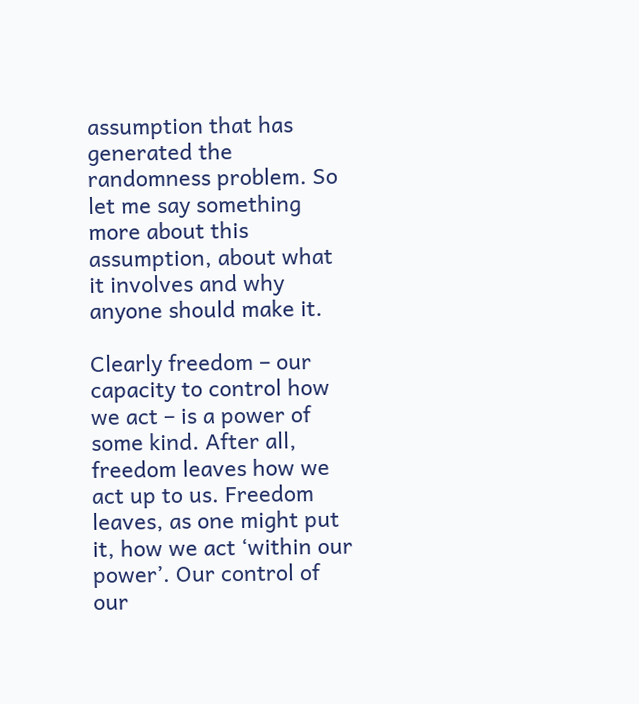assumption that has generated the randomness problem. So let me say something more about this assumption, about what it involves and why anyone should make it.

Clearly freedom – our capacity to control how we act – is a power of some kind. After all, freedom leaves how we act up to us. Freedom leaves, as one might put it, how we act ‘within our power’. Our control of our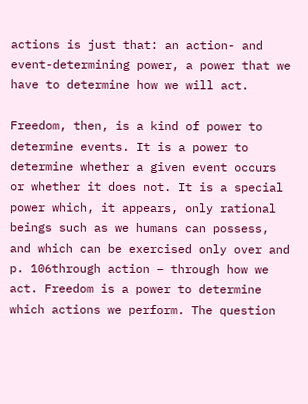actions is just that: an action- and event-determining power, a power that we have to determine how we will act.

Freedom, then, is a kind of power to determine events. It is a power to determine whether a given event occurs or whether it does not. It is a special power which, it appears, only rational beings such as we humans can possess, and which can be exercised only over and p. 106through action – through how we act. Freedom is a power to determine which actions we perform. The question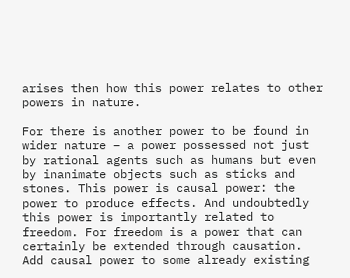arises then how this power relates to other powers in nature.

For there is another power to be found in wider nature – a power possessed not just by rational agents such as humans but even by inanimate objects such as sticks and stones. This power is causal power: the power to produce effects. And undoubtedly this power is importantly related to freedom. For freedom is a power that can certainly be extended through causation. Add causal power to some already existing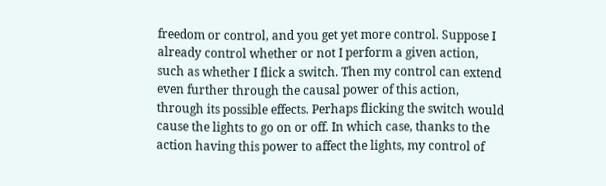freedom or control, and you get yet more control. Suppose I already control whether or not I perform a given action, such as whether I flick a switch. Then my control can extend even further through the causal power of this action, through its possible effects. Perhaps flicking the switch would cause the lights to go on or off. In which case, thanks to the action having this power to affect the lights, my control of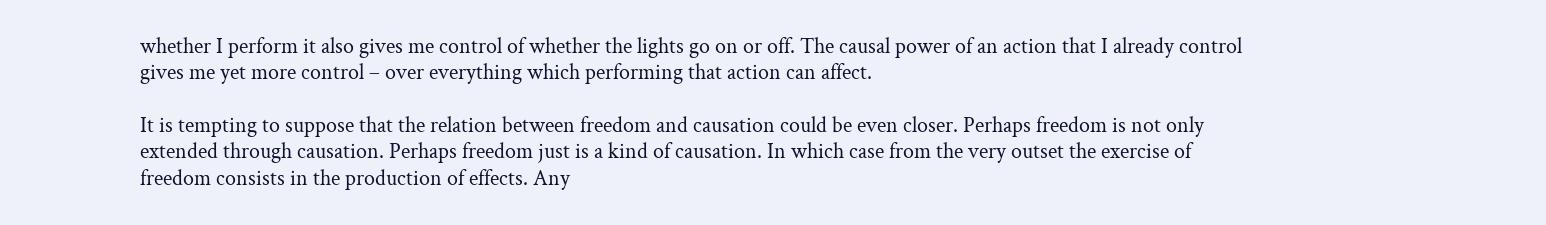whether I perform it also gives me control of whether the lights go on or off. The causal power of an action that I already control gives me yet more control – over everything which performing that action can affect.

It is tempting to suppose that the relation between freedom and causation could be even closer. Perhaps freedom is not only extended through causation. Perhaps freedom just is a kind of causation. In which case from the very outset the exercise of freedom consists in the production of effects. Any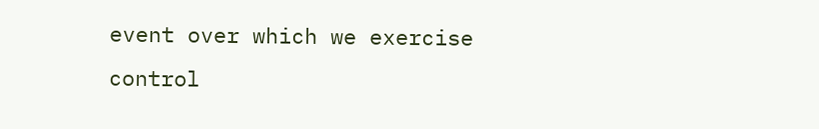event over which we exercise control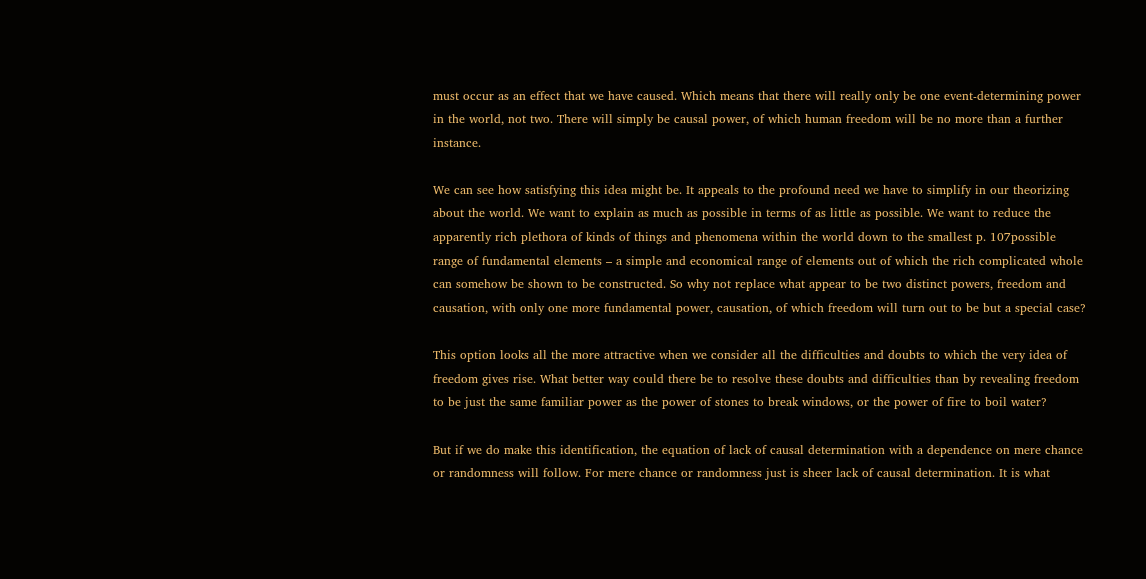must occur as an effect that we have caused. Which means that there will really only be one event-determining power in the world, not two. There will simply be causal power, of which human freedom will be no more than a further instance.

We can see how satisfying this idea might be. It appeals to the profound need we have to simplify in our theorizing about the world. We want to explain as much as possible in terms of as little as possible. We want to reduce the apparently rich plethora of kinds of things and phenomena within the world down to the smallest p. 107possible range of fundamental elements – a simple and economical range of elements out of which the rich complicated whole can somehow be shown to be constructed. So why not replace what appear to be two distinct powers, freedom and causation, with only one more fundamental power, causation, of which freedom will turn out to be but a special case?

This option looks all the more attractive when we consider all the difficulties and doubts to which the very idea of freedom gives rise. What better way could there be to resolve these doubts and difficulties than by revealing freedom to be just the same familiar power as the power of stones to break windows, or the power of fire to boil water?

But if we do make this identification, the equation of lack of causal determination with a dependence on mere chance or randomness will follow. For mere chance or randomness just is sheer lack of causal determination. It is what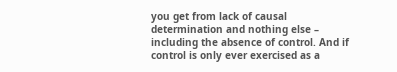you get from lack of causal determination and nothing else – including the absence of control. And if control is only ever exercised as a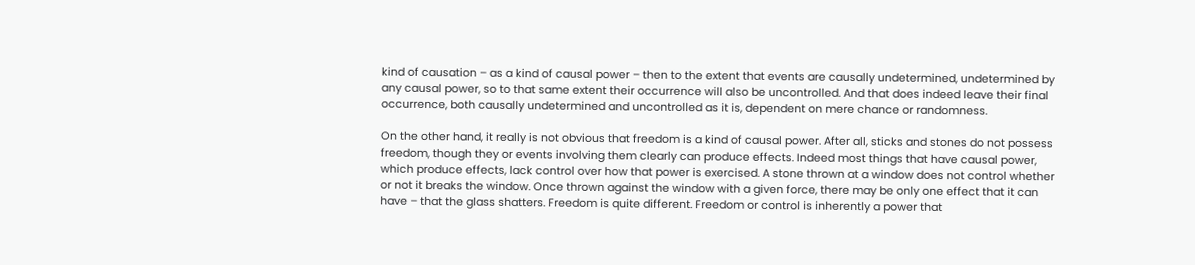kind of causation – as a kind of causal power – then to the extent that events are causally undetermined, undetermined by any causal power, so to that same extent their occurrence will also be uncontrolled. And that does indeed leave their final occurrence, both causally undetermined and uncontrolled as it is, dependent on mere chance or randomness.

On the other hand, it really is not obvious that freedom is a kind of causal power. After all, sticks and stones do not possess freedom, though they or events involving them clearly can produce effects. Indeed most things that have causal power, which produce effects, lack control over how that power is exercised. A stone thrown at a window does not control whether or not it breaks the window. Once thrown against the window with a given force, there may be only one effect that it can have – that the glass shatters. Freedom is quite different. Freedom or control is inherently a power that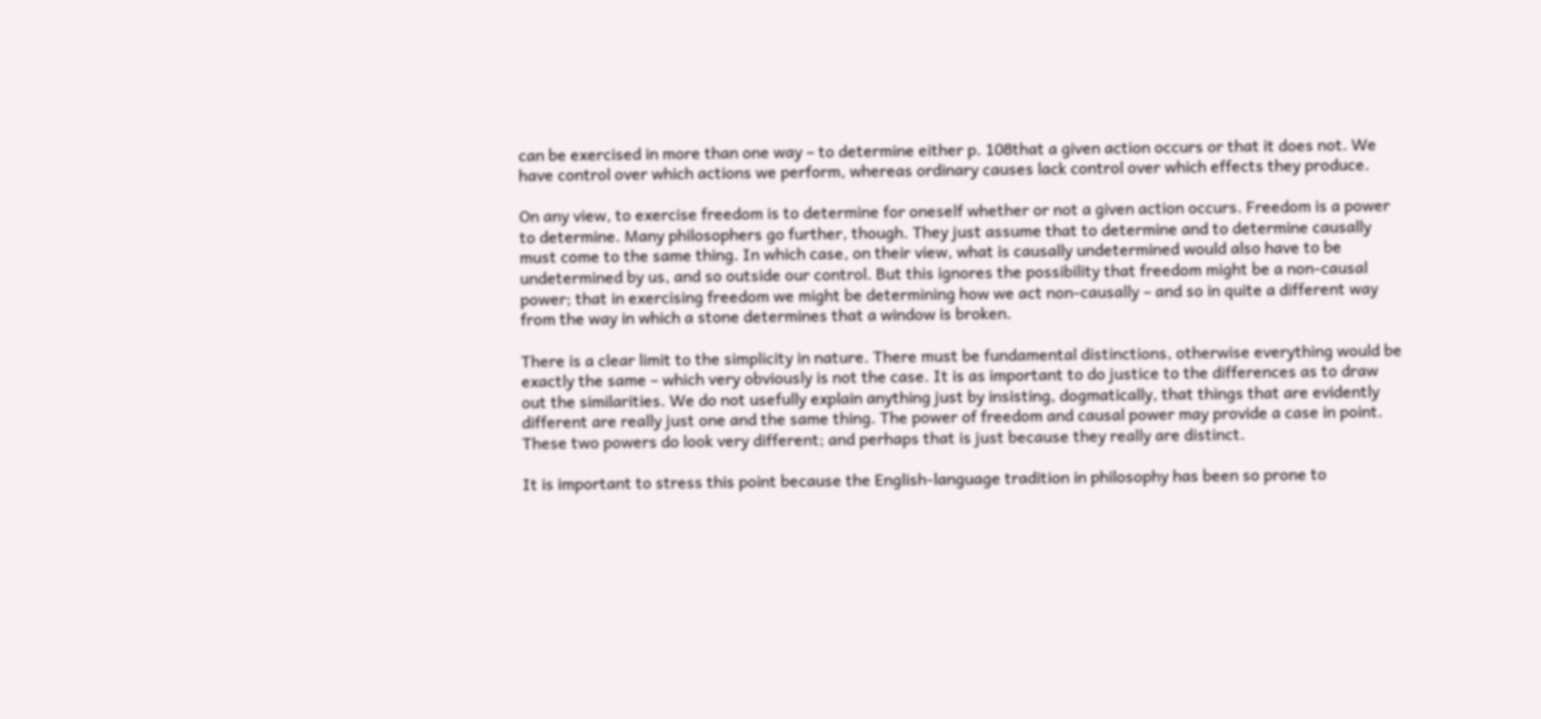can be exercised in more than one way – to determine either p. 108that a given action occurs or that it does not. We have control over which actions we perform, whereas ordinary causes lack control over which effects they produce.

On any view, to exercise freedom is to determine for oneself whether or not a given action occurs. Freedom is a power to determine. Many philosophers go further, though. They just assume that to determine and to determine causally must come to the same thing. In which case, on their view, what is causally undetermined would also have to be undetermined by us, and so outside our control. But this ignores the possibility that freedom might be a non-causal power; that in exercising freedom we might be determining how we act non-causally – and so in quite a different way from the way in which a stone determines that a window is broken.

There is a clear limit to the simplicity in nature. There must be fundamental distinctions, otherwise everything would be exactly the same – which very obviously is not the case. It is as important to do justice to the differences as to draw out the similarities. We do not usefully explain anything just by insisting, dogmatically, that things that are evidently different are really just one and the same thing. The power of freedom and causal power may provide a case in point. These two powers do look very different; and perhaps that is just because they really are distinct.

It is important to stress this point because the English-language tradition in philosophy has been so prone to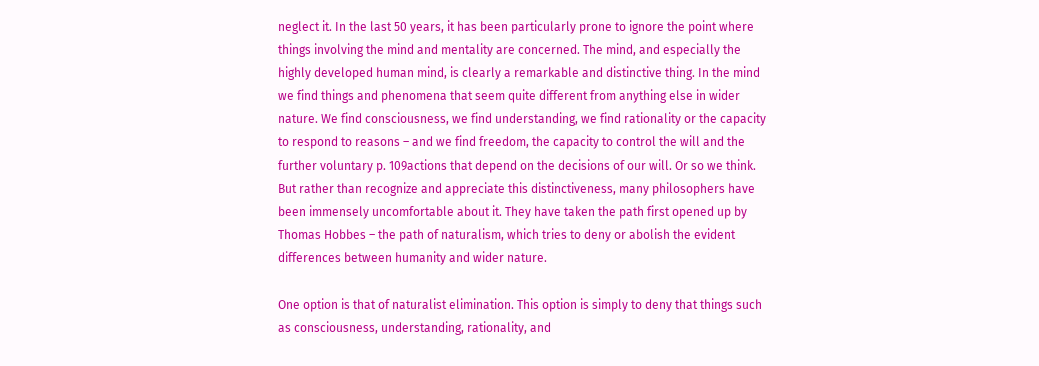neglect it. In the last 50 years, it has been particularly prone to ignore the point where things involving the mind and mentality are concerned. The mind, and especially the highly developed human mind, is clearly a remarkable and distinctive thing. In the mind we find things and phenomena that seem quite different from anything else in wider nature. We find consciousness, we find understanding, we find rationality or the capacity to respond to reasons – and we find freedom, the capacity to control the will and the further voluntary p. 109actions that depend on the decisions of our will. Or so we think. But rather than recognize and appreciate this distinctiveness, many philosophers have been immensely uncomfortable about it. They have taken the path first opened up by Thomas Hobbes – the path of naturalism, which tries to deny or abolish the evident differences between humanity and wider nature.

One option is that of naturalist elimination. This option is simply to deny that things such as consciousness, understanding, rationality, and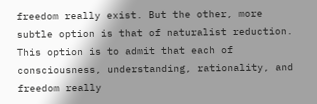freedom really exist. But the other, more subtle option is that of naturalist reduction. This option is to admit that each of consciousness, understanding, rationality, and freedom really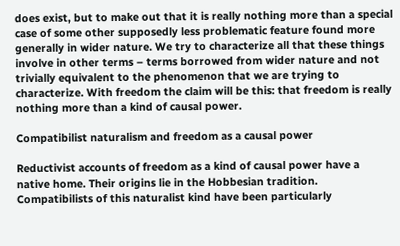does exist, but to make out that it is really nothing more than a special case of some other supposedly less problematic feature found more generally in wider nature. We try to characterize all that these things involve in other terms – terms borrowed from wider nature and not trivially equivalent to the phenomenon that we are trying to characterize. With freedom the claim will be this: that freedom is really nothing more than a kind of causal power.

Compatibilist naturalism and freedom as a causal power

Reductivist accounts of freedom as a kind of causal power have a native home. Their origins lie in the Hobbesian tradition. Compatibilists of this naturalist kind have been particularly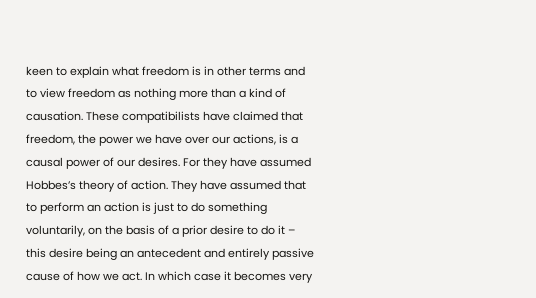keen to explain what freedom is in other terms and to view freedom as nothing more than a kind of causation. These compatibilists have claimed that freedom, the power we have over our actions, is a causal power of our desires. For they have assumed Hobbes’s theory of action. They have assumed that to perform an action is just to do something voluntarily, on the basis of a prior desire to do it – this desire being an antecedent and entirely passive cause of how we act. In which case it becomes very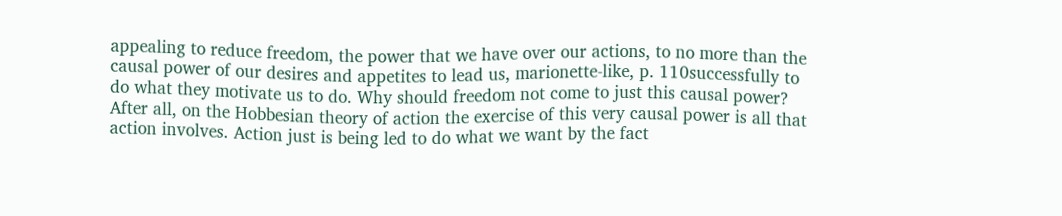appealing to reduce freedom, the power that we have over our actions, to no more than the causal power of our desires and appetites to lead us, marionette-like, p. 110successfully to do what they motivate us to do. Why should freedom not come to just this causal power? After all, on the Hobbesian theory of action the exercise of this very causal power is all that action involves. Action just is being led to do what we want by the fact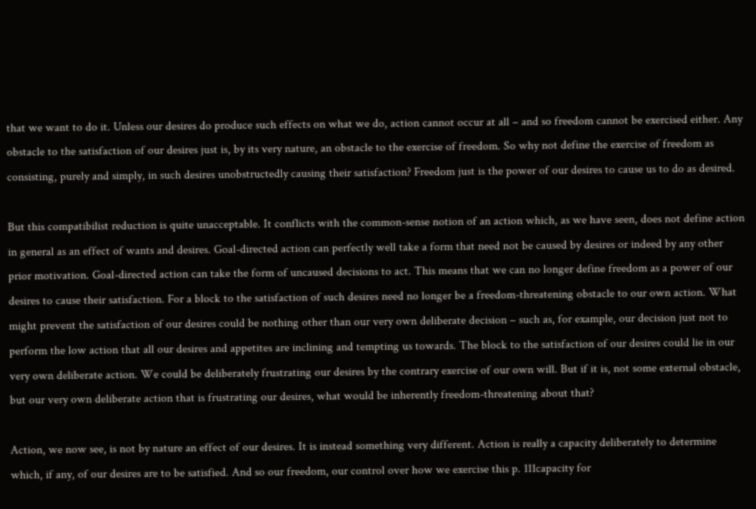that we want to do it. Unless our desires do produce such effects on what we do, action cannot occur at all – and so freedom cannot be exercised either. Any obstacle to the satisfaction of our desires just is, by its very nature, an obstacle to the exercise of freedom. So why not define the exercise of freedom as consisting, purely and simply, in such desires unobstructedly causing their satisfaction? Freedom just is the power of our desires to cause us to do as desired.

But this compatibilist reduction is quite unacceptable. It conflicts with the common-sense notion of an action which, as we have seen, does not define action in general as an effect of wants and desires. Goal-directed action can perfectly well take a form that need not be caused by desires or indeed by any other prior motivation. Goal-directed action can take the form of uncaused decisions to act. This means that we can no longer define freedom as a power of our desires to cause their satisfaction. For a block to the satisfaction of such desires need no longer be a freedom-threatening obstacle to our own action. What might prevent the satisfaction of our desires could be nothing other than our very own deliberate decision – such as, for example, our decision just not to perform the low action that all our desires and appetites are inclining and tempting us towards. The block to the satisfaction of our desires could lie in our very own deliberate action. We could be deliberately frustrating our desires by the contrary exercise of our own will. But if it is, not some external obstacle, but our very own deliberate action that is frustrating our desires, what would be inherently freedom-threatening about that?

Action, we now see, is not by nature an effect of our desires. It is instead something very different. Action is really a capacity deliberately to determine which, if any, of our desires are to be satisfied. And so our freedom, our control over how we exercise this p. 111capacity for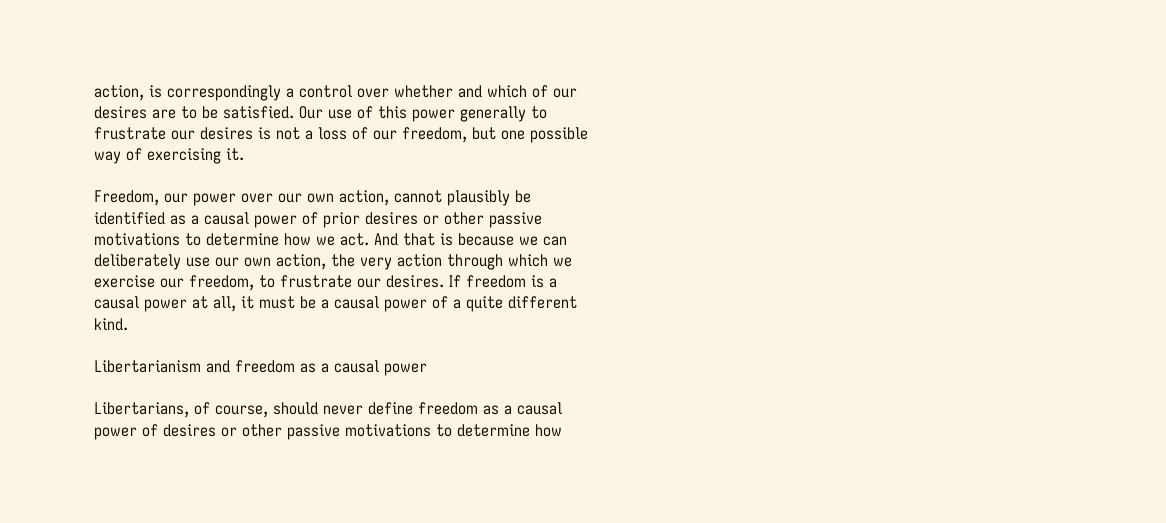action, is correspondingly a control over whether and which of our desires are to be satisfied. Our use of this power generally to frustrate our desires is not a loss of our freedom, but one possible way of exercising it.

Freedom, our power over our own action, cannot plausibly be identified as a causal power of prior desires or other passive motivations to determine how we act. And that is because we can deliberately use our own action, the very action through which we exercise our freedom, to frustrate our desires. If freedom is a causal power at all, it must be a causal power of a quite different kind.

Libertarianism and freedom as a causal power

Libertarians, of course, should never define freedom as a causal power of desires or other passive motivations to determine how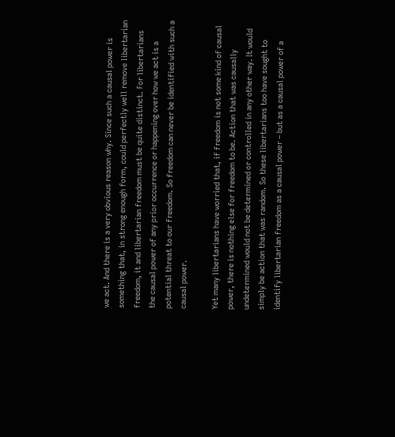we act. And there is a very obvious reason why. Since such a causal power is something that, in strong enough form, could perfectly well remove libertarian freedom, it and libertarian freedom must be quite distinct. For libertarians the causal power of any prior occurrence or happening over how we act is a potential threat to our freedom. So freedom can never be identified with such a causal power.

Yet many libertarians have worried that, if freedom is not some kind of causal power, there is nothing else for freedom to be. Action that was causally undetermined would not be determined or controlled in any other way. It would simply be action that was random. So these libertarians too have sought to identify libertarian freedom as a causal power – but as a causal power of a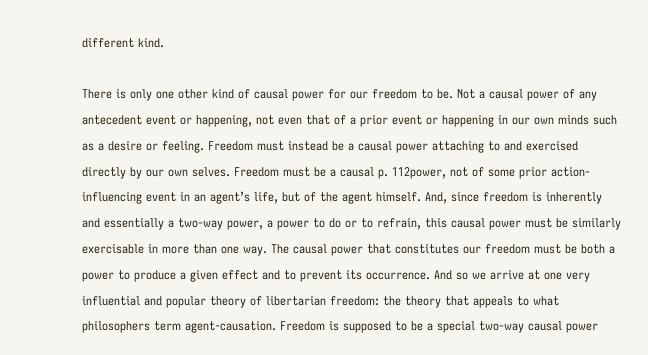different kind.

There is only one other kind of causal power for our freedom to be. Not a causal power of any antecedent event or happening, not even that of a prior event or happening in our own minds such as a desire or feeling. Freedom must instead be a causal power attaching to and exercised directly by our own selves. Freedom must be a causal p. 112power, not of some prior action-influencing event in an agent’s life, but of the agent himself. And, since freedom is inherently and essentially a two-way power, a power to do or to refrain, this causal power must be similarly exercisable in more than one way. The causal power that constitutes our freedom must be both a power to produce a given effect and to prevent its occurrence. And so we arrive at one very influential and popular theory of libertarian freedom: the theory that appeals to what philosophers term agent-causation. Freedom is supposed to be a special two-way causal power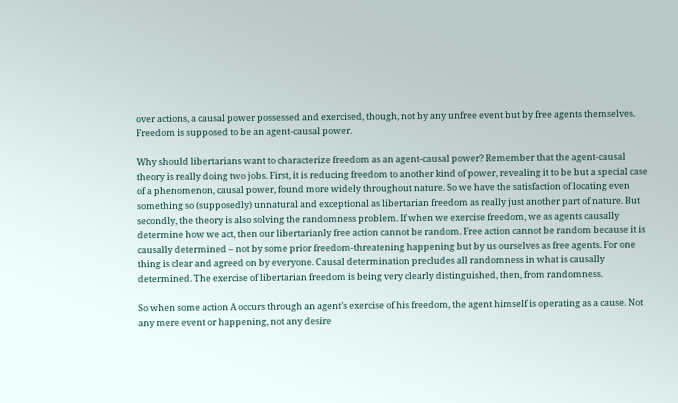over actions, a causal power possessed and exercised, though, not by any unfree event but by free agents themselves. Freedom is supposed to be an agent-causal power.

Why should libertarians want to characterize freedom as an agent-causal power? Remember that the agent-causal theory is really doing two jobs. First, it is reducing freedom to another kind of power, revealing it to be but a special case of a phenomenon, causal power, found more widely throughout nature. So we have the satisfaction of locating even something so (supposedly) unnatural and exceptional as libertarian freedom as really just another part of nature. But secondly, the theory is also solving the randomness problem. If when we exercise freedom, we as agents causally determine how we act, then our libertarianly free action cannot be random. Free action cannot be random because it is causally determined – not by some prior freedom-threatening happening but by us ourselves as free agents. For one thing is clear and agreed on by everyone. Causal determination precludes all randomness in what is causally determined. The exercise of libertarian freedom is being very clearly distinguished, then, from randomness.

So when some action A occurs through an agent’s exercise of his freedom, the agent himself is operating as a cause. Not any mere event or happening, not any desire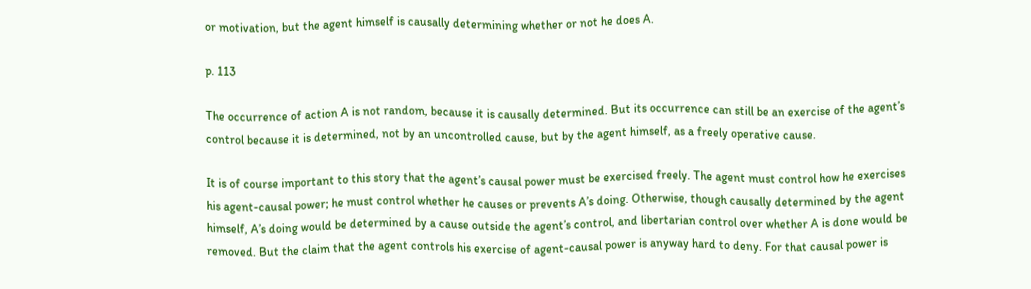or motivation, but the agent himself is causally determining whether or not he does A.

p. 113

The occurrence of action A is not random, because it is causally determined. But its occurrence can still be an exercise of the agent’s control because it is determined, not by an uncontrolled cause, but by the agent himself, as a freely operative cause.

It is of course important to this story that the agent’s causal power must be exercised freely. The agent must control how he exercises his agent-causal power; he must control whether he causes or prevents A’s doing. Otherwise, though causally determined by the agent himself, A’s doing would be determined by a cause outside the agent’s control, and libertarian control over whether A is done would be removed. But the claim that the agent controls his exercise of agent-causal power is anyway hard to deny. For that causal power is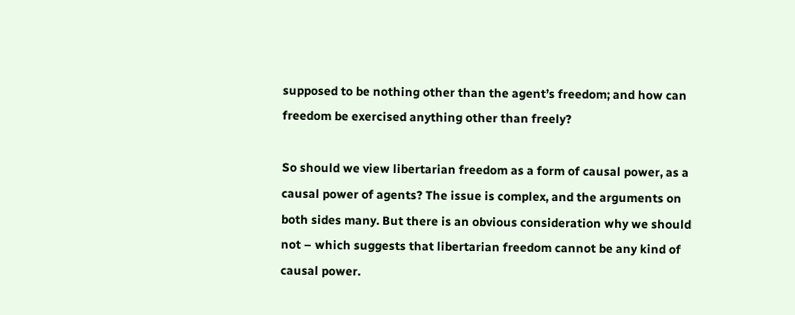supposed to be nothing other than the agent’s freedom; and how can freedom be exercised anything other than freely?

So should we view libertarian freedom as a form of causal power, as a causal power of agents? The issue is complex, and the arguments on both sides many. But there is an obvious consideration why we should not – which suggests that libertarian freedom cannot be any kind of causal power.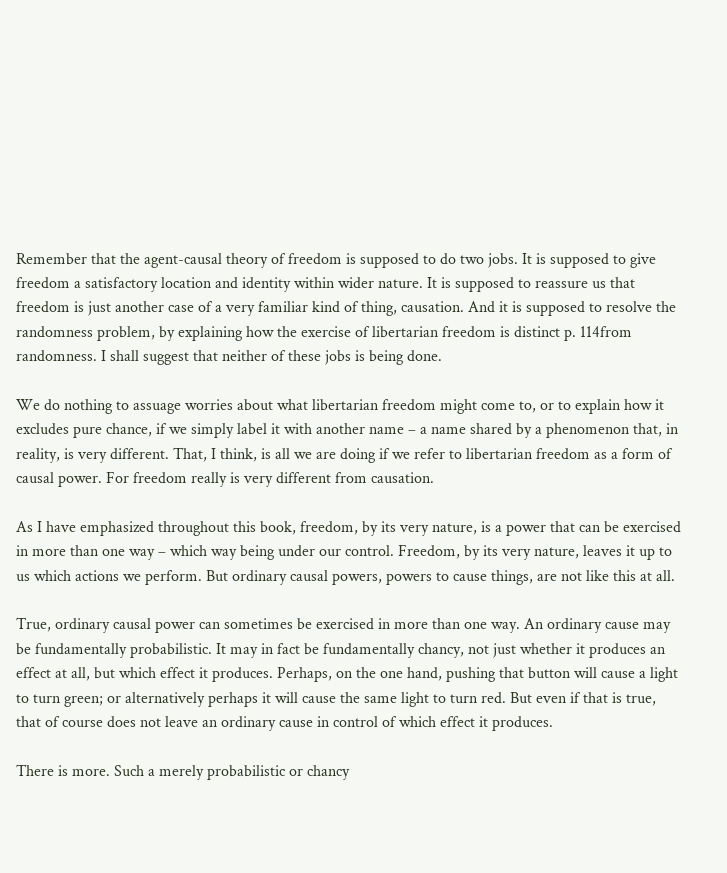Remember that the agent-causal theory of freedom is supposed to do two jobs. It is supposed to give freedom a satisfactory location and identity within wider nature. It is supposed to reassure us that freedom is just another case of a very familiar kind of thing, causation. And it is supposed to resolve the randomness problem, by explaining how the exercise of libertarian freedom is distinct p. 114from randomness. I shall suggest that neither of these jobs is being done.

We do nothing to assuage worries about what libertarian freedom might come to, or to explain how it excludes pure chance, if we simply label it with another name – a name shared by a phenomenon that, in reality, is very different. That, I think, is all we are doing if we refer to libertarian freedom as a form of causal power. For freedom really is very different from causation.

As I have emphasized throughout this book, freedom, by its very nature, is a power that can be exercised in more than one way – which way being under our control. Freedom, by its very nature, leaves it up to us which actions we perform. But ordinary causal powers, powers to cause things, are not like this at all.

True, ordinary causal power can sometimes be exercised in more than one way. An ordinary cause may be fundamentally probabilistic. It may in fact be fundamentally chancy, not just whether it produces an effect at all, but which effect it produces. Perhaps, on the one hand, pushing that button will cause a light to turn green; or alternatively perhaps it will cause the same light to turn red. But even if that is true, that of course does not leave an ordinary cause in control of which effect it produces.

There is more. Such a merely probabilistic or chancy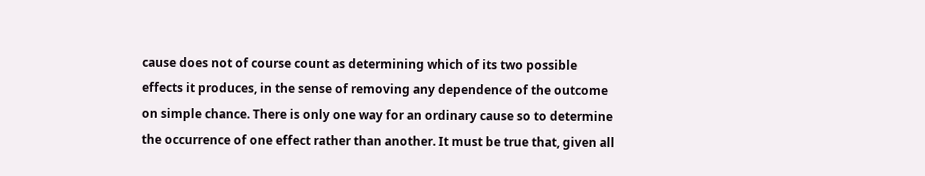cause does not of course count as determining which of its two possible effects it produces, in the sense of removing any dependence of the outcome on simple chance. There is only one way for an ordinary cause so to determine the occurrence of one effect rather than another. It must be true that, given all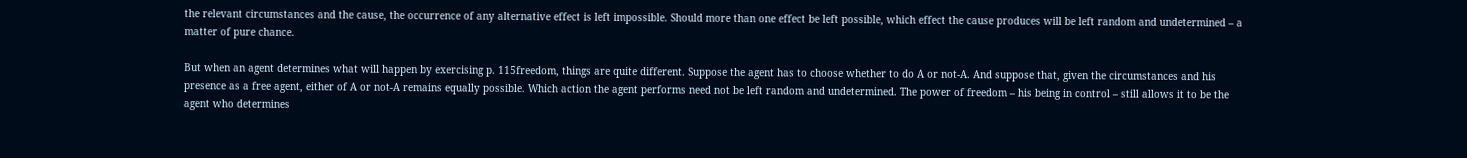the relevant circumstances and the cause, the occurrence of any alternative effect is left impossible. Should more than one effect be left possible, which effect the cause produces will be left random and undetermined – a matter of pure chance.

But when an agent determines what will happen by exercising p. 115freedom, things are quite different. Suppose the agent has to choose whether to do A or not-A. And suppose that, given the circumstances and his presence as a free agent, either of A or not-A remains equally possible. Which action the agent performs need not be left random and undetermined. The power of freedom – his being in control – still allows it to be the agent who determines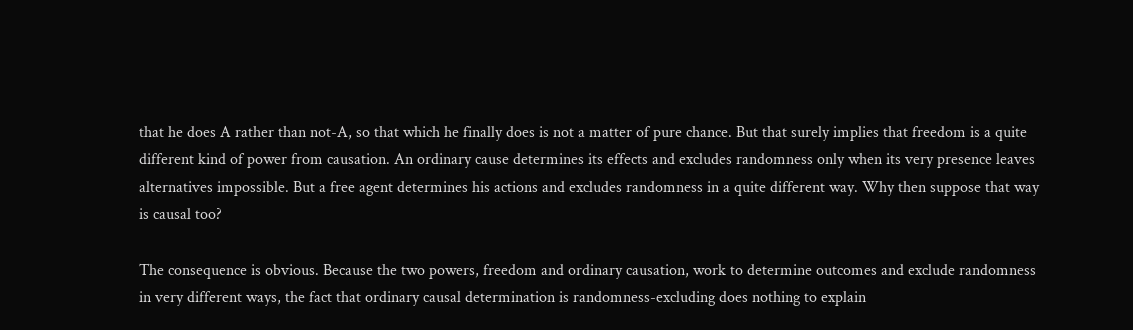that he does A rather than not-A, so that which he finally does is not a matter of pure chance. But that surely implies that freedom is a quite different kind of power from causation. An ordinary cause determines its effects and excludes randomness only when its very presence leaves alternatives impossible. But a free agent determines his actions and excludes randomness in a quite different way. Why then suppose that way is causal too?

The consequence is obvious. Because the two powers, freedom and ordinary causation, work to determine outcomes and exclude randomness in very different ways, the fact that ordinary causal determination is randomness-excluding does nothing to explain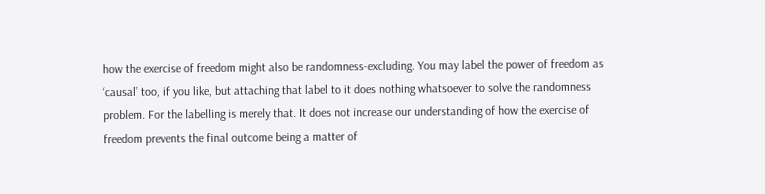how the exercise of freedom might also be randomness-excluding. You may label the power of freedom as ‘causal’ too, if you like, but attaching that label to it does nothing whatsoever to solve the randomness problem. For the labelling is merely that. It does not increase our understanding of how the exercise of freedom prevents the final outcome being a matter of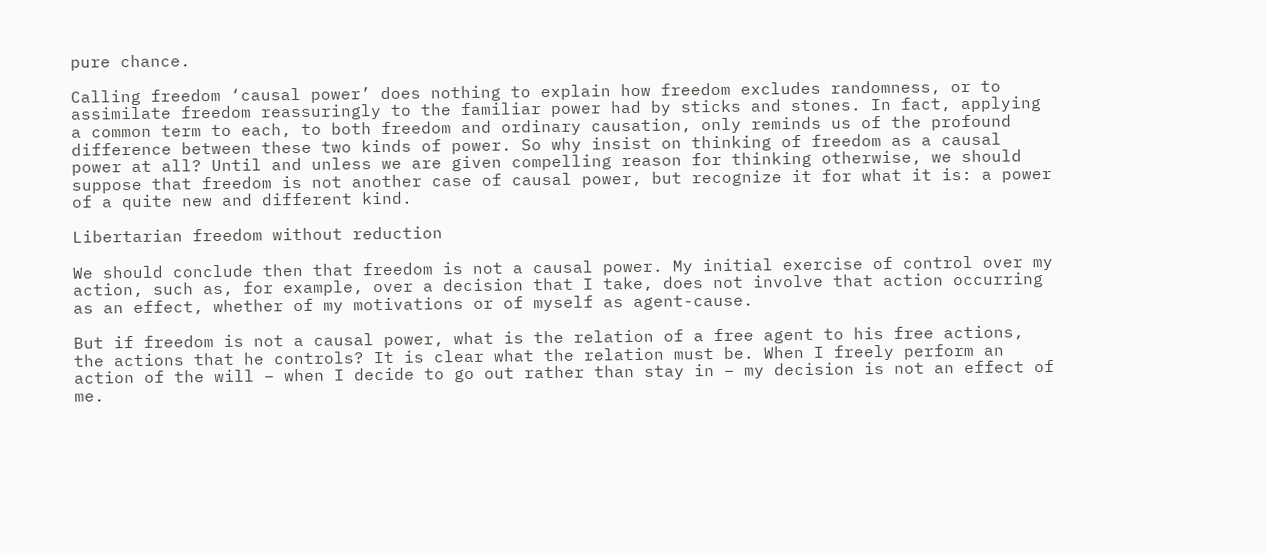pure chance.

Calling freedom ‘causal power’ does nothing to explain how freedom excludes randomness, or to assimilate freedom reassuringly to the familiar power had by sticks and stones. In fact, applying a common term to each, to both freedom and ordinary causation, only reminds us of the profound difference between these two kinds of power. So why insist on thinking of freedom as a causal power at all? Until and unless we are given compelling reason for thinking otherwise, we should suppose that freedom is not another case of causal power, but recognize it for what it is: a power of a quite new and different kind.

Libertarian freedom without reduction

We should conclude then that freedom is not a causal power. My initial exercise of control over my action, such as, for example, over a decision that I take, does not involve that action occurring as an effect, whether of my motivations or of myself as agent-cause.

But if freedom is not a causal power, what is the relation of a free agent to his free actions, the actions that he controls? It is clear what the relation must be. When I freely perform an action of the will – when I decide to go out rather than stay in – my decision is not an effect of me.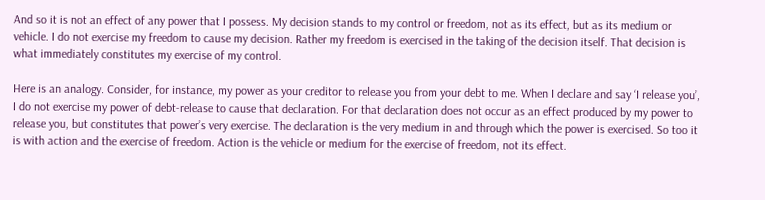And so it is not an effect of any power that I possess. My decision stands to my control or freedom, not as its effect, but as its medium or vehicle. I do not exercise my freedom to cause my decision. Rather my freedom is exercised in the taking of the decision itself. That decision is what immediately constitutes my exercise of my control.

Here is an analogy. Consider, for instance, my power as your creditor to release you from your debt to me. When I declare and say ‘I release you’, I do not exercise my power of debt-release to cause that declaration. For that declaration does not occur as an effect produced by my power to release you, but constitutes that power’s very exercise. The declaration is the very medium in and through which the power is exercised. So too it is with action and the exercise of freedom. Action is the vehicle or medium for the exercise of freedom, not its effect.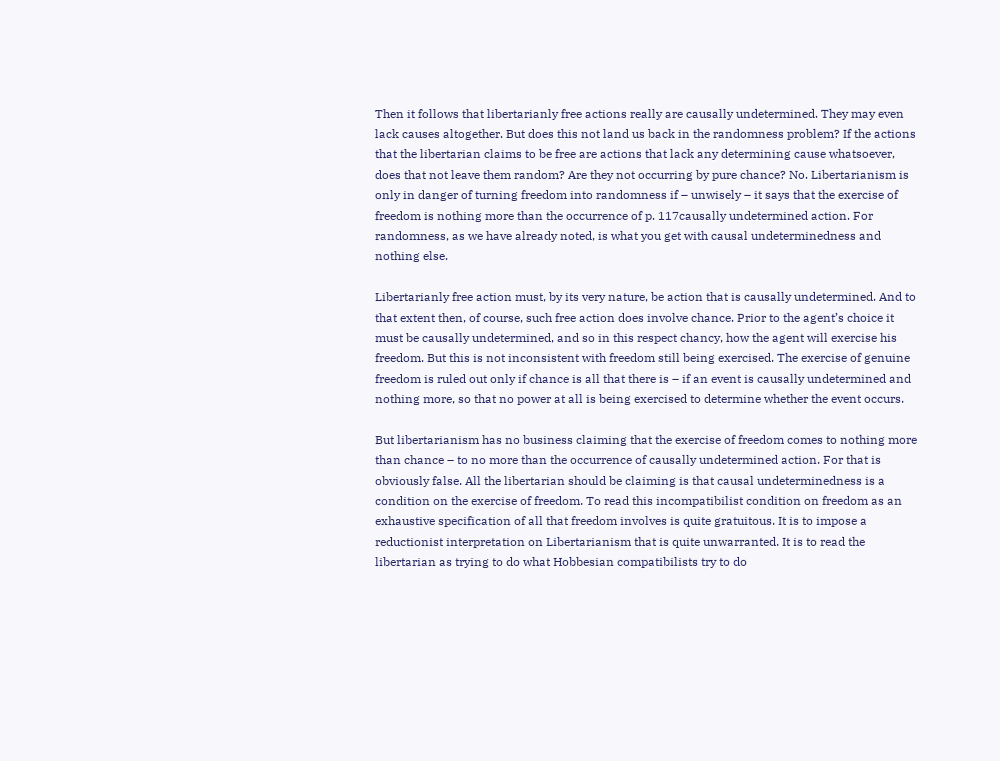Then it follows that libertarianly free actions really are causally undetermined. They may even lack causes altogether. But does this not land us back in the randomness problem? If the actions that the libertarian claims to be free are actions that lack any determining cause whatsoever, does that not leave them random? Are they not occurring by pure chance? No. Libertarianism is only in danger of turning freedom into randomness if – unwisely – it says that the exercise of freedom is nothing more than the occurrence of p. 117causally undetermined action. For randomness, as we have already noted, is what you get with causal undeterminedness and nothing else.

Libertarianly free action must, by its very nature, be action that is causally undetermined. And to that extent then, of course, such free action does involve chance. Prior to the agent’s choice it must be causally undetermined, and so in this respect chancy, how the agent will exercise his freedom. But this is not inconsistent with freedom still being exercised. The exercise of genuine freedom is ruled out only if chance is all that there is – if an event is causally undetermined and nothing more, so that no power at all is being exercised to determine whether the event occurs.

But libertarianism has no business claiming that the exercise of freedom comes to nothing more than chance – to no more than the occurrence of causally undetermined action. For that is obviously false. All the libertarian should be claiming is that causal undeterminedness is a condition on the exercise of freedom. To read this incompatibilist condition on freedom as an exhaustive specification of all that freedom involves is quite gratuitous. It is to impose a reductionist interpretation on Libertarianism that is quite unwarranted. It is to read the libertarian as trying to do what Hobbesian compatibilists try to do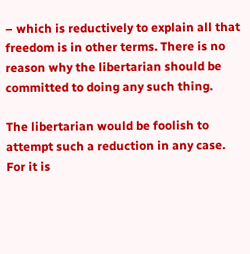– which is reductively to explain all that freedom is in other terms. There is no reason why the libertarian should be committed to doing any such thing.

The libertarian would be foolish to attempt such a reduction in any case. For it is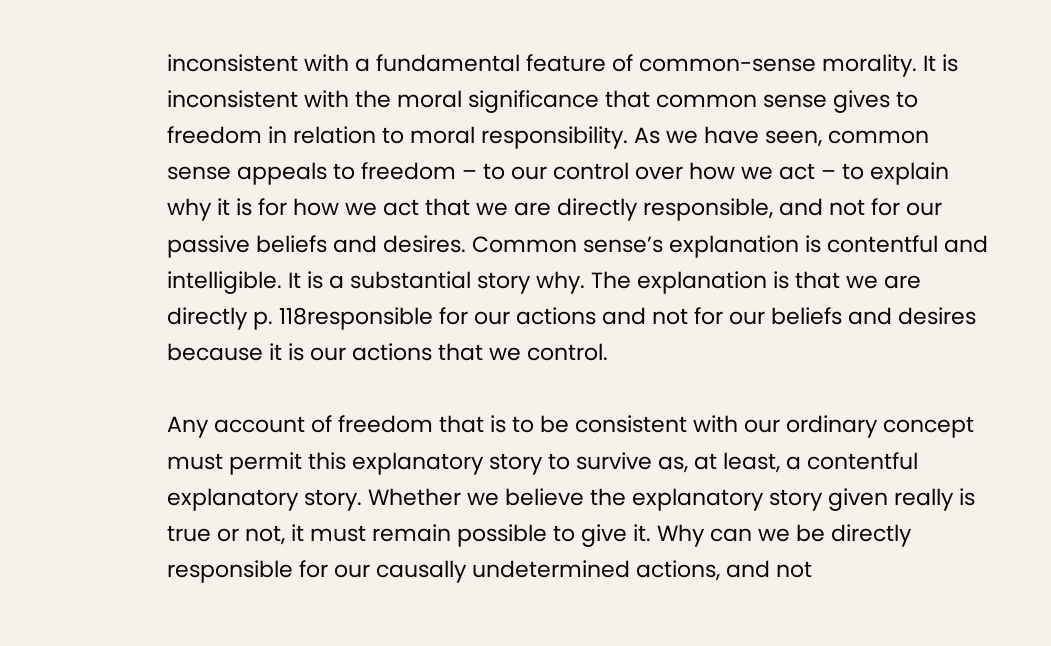inconsistent with a fundamental feature of common-sense morality. It is inconsistent with the moral significance that common sense gives to freedom in relation to moral responsibility. As we have seen, common sense appeals to freedom – to our control over how we act – to explain why it is for how we act that we are directly responsible, and not for our passive beliefs and desires. Common sense’s explanation is contentful and intelligible. It is a substantial story why. The explanation is that we are directly p. 118responsible for our actions and not for our beliefs and desires because it is our actions that we control.

Any account of freedom that is to be consistent with our ordinary concept must permit this explanatory story to survive as, at least, a contentful explanatory story. Whether we believe the explanatory story given really is true or not, it must remain possible to give it. Why can we be directly responsible for our causally undetermined actions, and not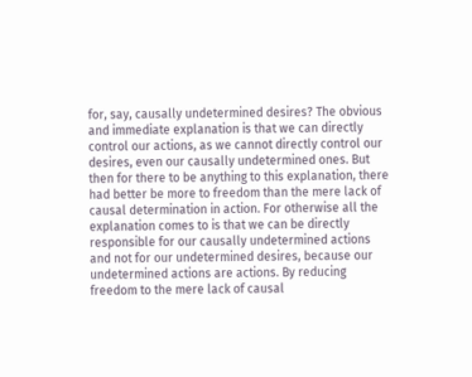for, say, causally undetermined desires? The obvious and immediate explanation is that we can directly control our actions, as we cannot directly control our desires, even our causally undetermined ones. But then for there to be anything to this explanation, there had better be more to freedom than the mere lack of causal determination in action. For otherwise all the explanation comes to is that we can be directly responsible for our causally undetermined actions and not for our undetermined desires, because our undetermined actions are actions. By reducing freedom to the mere lack of causal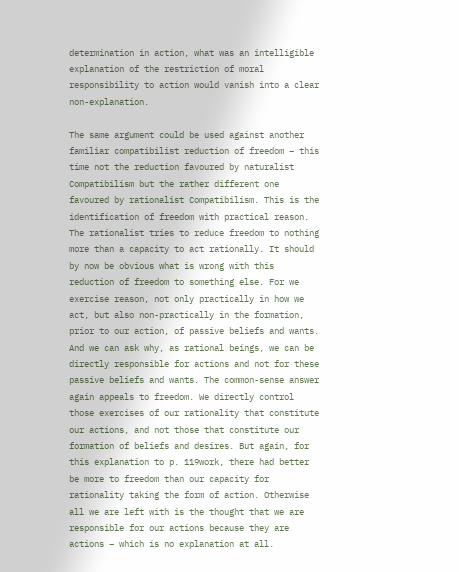determination in action, what was an intelligible explanation of the restriction of moral responsibility to action would vanish into a clear non-explanation.

The same argument could be used against another familiar compatibilist reduction of freedom – this time not the reduction favoured by naturalist Compatibilism but the rather different one favoured by rationalist Compatibilism. This is the identification of freedom with practical reason. The rationalist tries to reduce freedom to nothing more than a capacity to act rationally. It should by now be obvious what is wrong with this reduction of freedom to something else. For we exercise reason, not only practically in how we act, but also non-practically in the formation, prior to our action, of passive beliefs and wants. And we can ask why, as rational beings, we can be directly responsible for actions and not for these passive beliefs and wants. The common-sense answer again appeals to freedom. We directly control those exercises of our rationality that constitute our actions, and not those that constitute our formation of beliefs and desires. But again, for this explanation to p. 119work, there had better be more to freedom than our capacity for rationality taking the form of action. Otherwise all we are left with is the thought that we are responsible for our actions because they are actions – which is no explanation at all.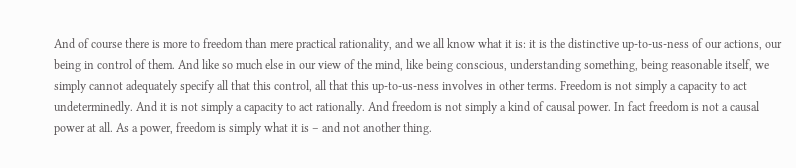And of course there is more to freedom than mere practical rationality, and we all know what it is: it is the distinctive up-to-us-ness of our actions, our being in control of them. And like so much else in our view of the mind, like being conscious, understanding something, being reasonable itself, we simply cannot adequately specify all that this control, all that this up-to-us-ness involves in other terms. Freedom is not simply a capacity to act undeterminedly. And it is not simply a capacity to act rationally. And freedom is not simply a kind of causal power. In fact freedom is not a causal power at all. As a power, freedom is simply what it is – and not another thing.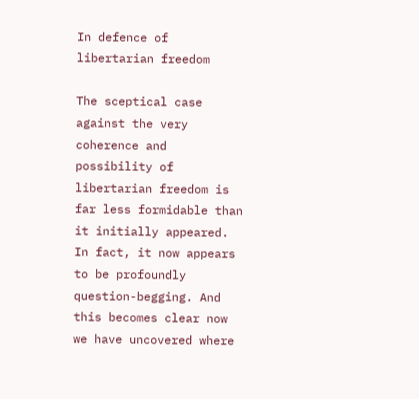In defence of libertarian freedom

The sceptical case against the very coherence and possibility of libertarian freedom is far less formidable than it initially appeared. In fact, it now appears to be profoundly question-begging. And this becomes clear now we have uncovered where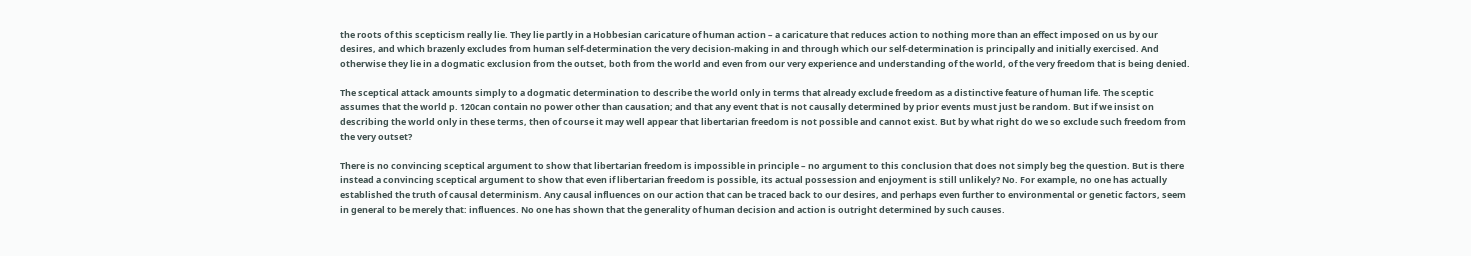the roots of this scepticism really lie. They lie partly in a Hobbesian caricature of human action – a caricature that reduces action to nothing more than an effect imposed on us by our desires, and which brazenly excludes from human self-determination the very decision-making in and through which our self-determination is principally and initially exercised. And otherwise they lie in a dogmatic exclusion from the outset, both from the world and even from our very experience and understanding of the world, of the very freedom that is being denied.

The sceptical attack amounts simply to a dogmatic determination to describe the world only in terms that already exclude freedom as a distinctive feature of human life. The sceptic assumes that the world p. 120can contain no power other than causation; and that any event that is not causally determined by prior events must just be random. But if we insist on describing the world only in these terms, then of course it may well appear that libertarian freedom is not possible and cannot exist. But by what right do we so exclude such freedom from the very outset?

There is no convincing sceptical argument to show that libertarian freedom is impossible in principle – no argument to this conclusion that does not simply beg the question. But is there instead a convincing sceptical argument to show that even if libertarian freedom is possible, its actual possession and enjoyment is still unlikely? No. For example, no one has actually established the truth of causal determinism. Any causal influences on our action that can be traced back to our desires, and perhaps even further to environmental or genetic factors, seem in general to be merely that: influences. No one has shown that the generality of human decision and action is outright determined by such causes.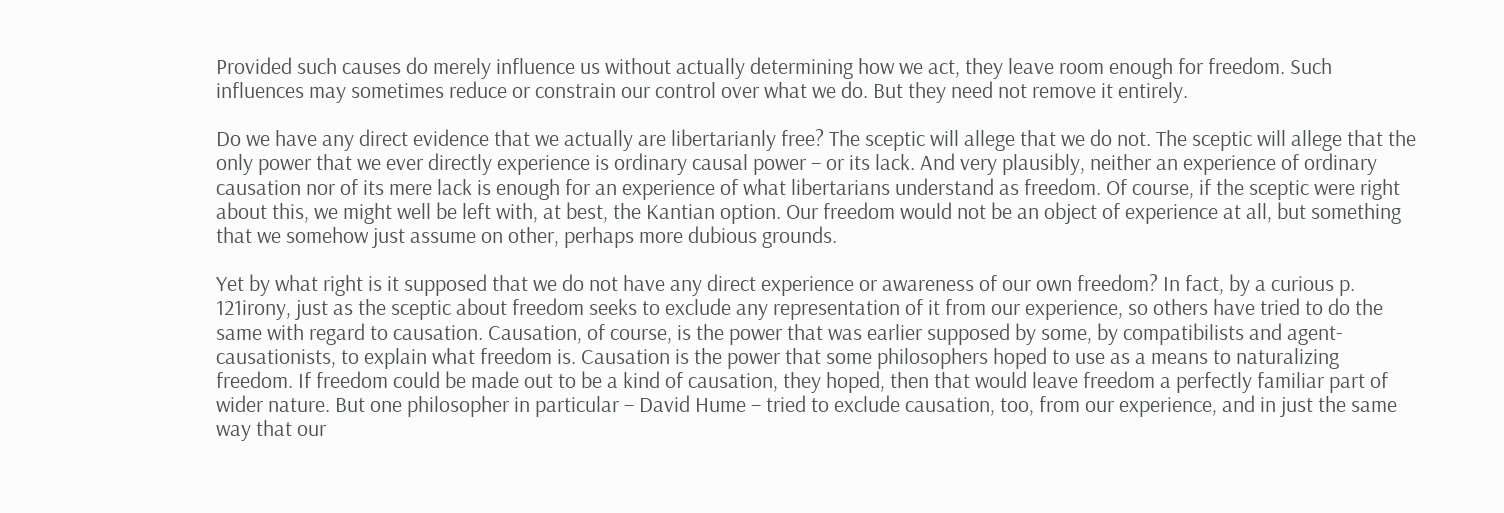Provided such causes do merely influence us without actually determining how we act, they leave room enough for freedom. Such influences may sometimes reduce or constrain our control over what we do. But they need not remove it entirely.

Do we have any direct evidence that we actually are libertarianly free? The sceptic will allege that we do not. The sceptic will allege that the only power that we ever directly experience is ordinary causal power – or its lack. And very plausibly, neither an experience of ordinary causation nor of its mere lack is enough for an experience of what libertarians understand as freedom. Of course, if the sceptic were right about this, we might well be left with, at best, the Kantian option. Our freedom would not be an object of experience at all, but something that we somehow just assume on other, perhaps more dubious grounds.

Yet by what right is it supposed that we do not have any direct experience or awareness of our own freedom? In fact, by a curious p. 121irony, just as the sceptic about freedom seeks to exclude any representation of it from our experience, so others have tried to do the same with regard to causation. Causation, of course, is the power that was earlier supposed by some, by compatibilists and agent-causationists, to explain what freedom is. Causation is the power that some philosophers hoped to use as a means to naturalizing freedom. If freedom could be made out to be a kind of causation, they hoped, then that would leave freedom a perfectly familiar part of wider nature. But one philosopher in particular – David Hume – tried to exclude causation, too, from our experience, and in just the same way that our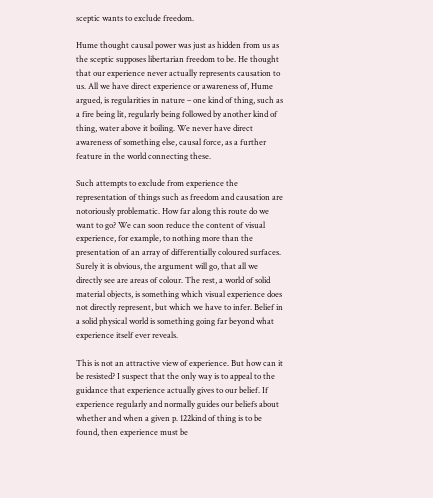sceptic wants to exclude freedom.

Hume thought causal power was just as hidden from us as the sceptic supposes libertarian freedom to be. He thought that our experience never actually represents causation to us. All we have direct experience or awareness of, Hume argued, is regularities in nature – one kind of thing, such as a fire being lit, regularly being followed by another kind of thing, water above it boiling. We never have direct awareness of something else, causal force, as a further feature in the world connecting these.

Such attempts to exclude from experience the representation of things such as freedom and causation are notoriously problematic. How far along this route do we want to go? We can soon reduce the content of visual experience, for example, to nothing more than the presentation of an array of differentially coloured surfaces. Surely it is obvious, the argument will go, that all we directly see are areas of colour. The rest, a world of solid material objects, is something which visual experience does not directly represent, but which we have to infer. Belief in a solid physical world is something going far beyond what experience itself ever reveals.

This is not an attractive view of experience. But how can it be resisted? I suspect that the only way is to appeal to the guidance that experience actually gives to our belief. If experience regularly and normally guides our beliefs about whether and when a given p. 122kind of thing is to be found, then experience must be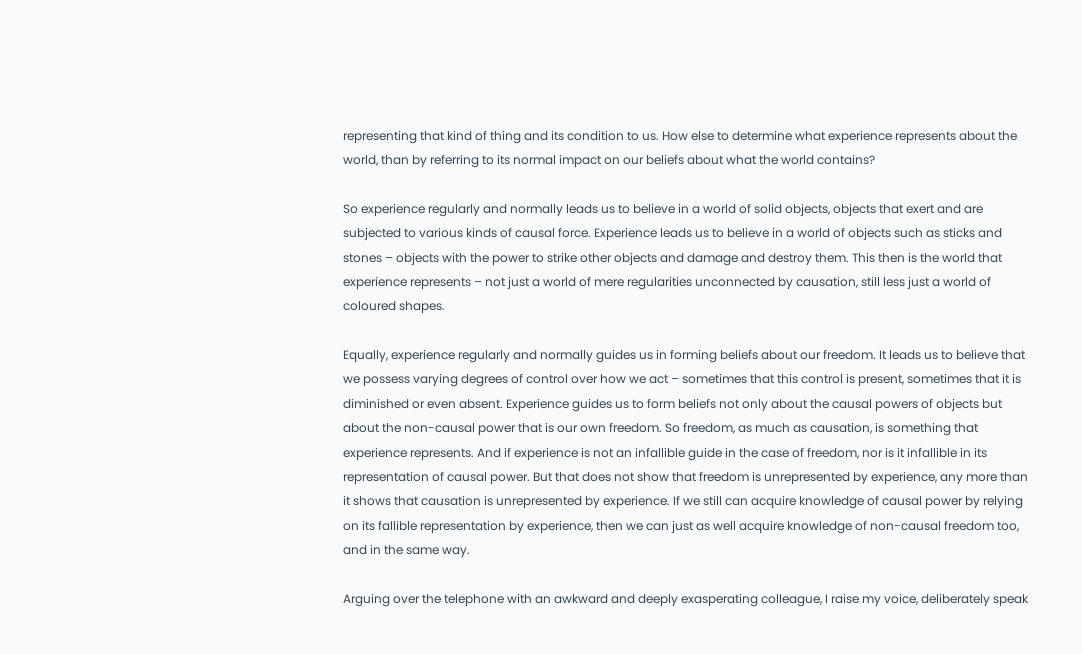representing that kind of thing and its condition to us. How else to determine what experience represents about the world, than by referring to its normal impact on our beliefs about what the world contains?

So experience regularly and normally leads us to believe in a world of solid objects, objects that exert and are subjected to various kinds of causal force. Experience leads us to believe in a world of objects such as sticks and stones – objects with the power to strike other objects and damage and destroy them. This then is the world that experience represents – not just a world of mere regularities unconnected by causation, still less just a world of coloured shapes.

Equally, experience regularly and normally guides us in forming beliefs about our freedom. It leads us to believe that we possess varying degrees of control over how we act – sometimes that this control is present, sometimes that it is diminished or even absent. Experience guides us to form beliefs not only about the causal powers of objects but about the non-causal power that is our own freedom. So freedom, as much as causation, is something that experience represents. And if experience is not an infallible guide in the case of freedom, nor is it infallible in its representation of causal power. But that does not show that freedom is unrepresented by experience, any more than it shows that causation is unrepresented by experience. If we still can acquire knowledge of causal power by relying on its fallible representation by experience, then we can just as well acquire knowledge of non-causal freedom too, and in the same way.

Arguing over the telephone with an awkward and deeply exasperating colleague, I raise my voice, deliberately speak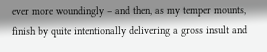ever more woundingly – and then, as my temper mounts, finish by quite intentionally delivering a gross insult and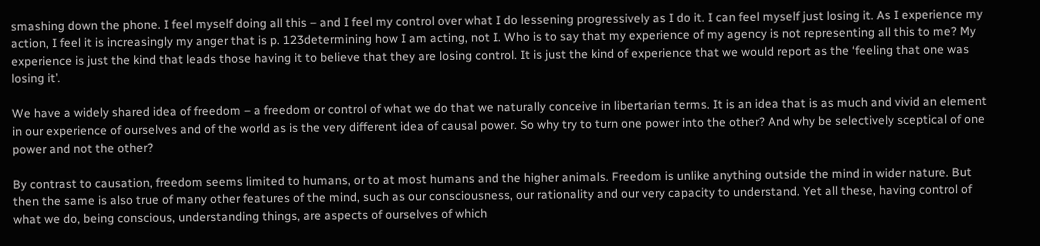smashing down the phone. I feel myself doing all this – and I feel my control over what I do lessening progressively as I do it. I can feel myself just losing it. As I experience my action, I feel it is increasingly my anger that is p. 123determining how I am acting, not I. Who is to say that my experience of my agency is not representing all this to me? My experience is just the kind that leads those having it to believe that they are losing control. It is just the kind of experience that we would report as the ‘feeling that one was losing it’.

We have a widely shared idea of freedom – a freedom or control of what we do that we naturally conceive in libertarian terms. It is an idea that is as much and vivid an element in our experience of ourselves and of the world as is the very different idea of causal power. So why try to turn one power into the other? And why be selectively sceptical of one power and not the other?

By contrast to causation, freedom seems limited to humans, or to at most humans and the higher animals. Freedom is unlike anything outside the mind in wider nature. But then the same is also true of many other features of the mind, such as our consciousness, our rationality and our very capacity to understand. Yet all these, having control of what we do, being conscious, understanding things, are aspects of ourselves of which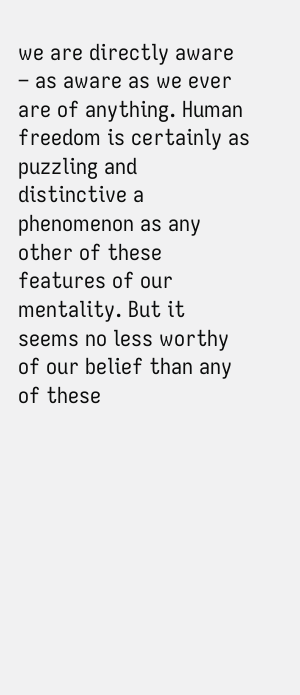we are directly aware – as aware as we ever are of anything. Human freedom is certainly as puzzling and distinctive a phenomenon as any other of these features of our mentality. But it seems no less worthy of our belief than any of these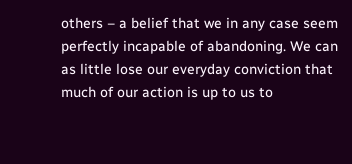others – a belief that we in any case seem perfectly incapable of abandoning. We can as little lose our everyday conviction that much of our action is up to us to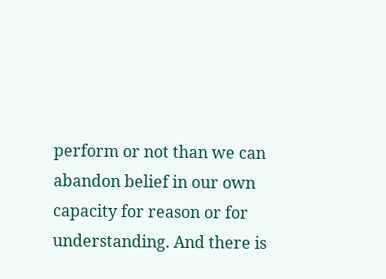perform or not than we can abandon belief in our own capacity for reason or for understanding. And there is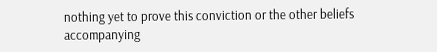nothing yet to prove this conviction or the other beliefs accompanying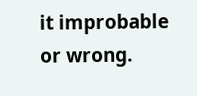it improbable or wrong.